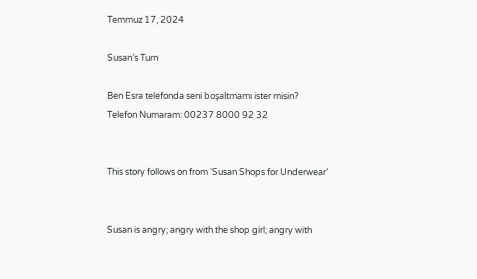Temmuz 17, 2024

Susan’s Turn

Ben Esra telefonda seni boşaltmamı ister misin?
Telefon Numaram: 00237 8000 92 32


This story follows on from ‘Susan Shops for Underwear’


Susan is angry; angry with the shop girl; angry with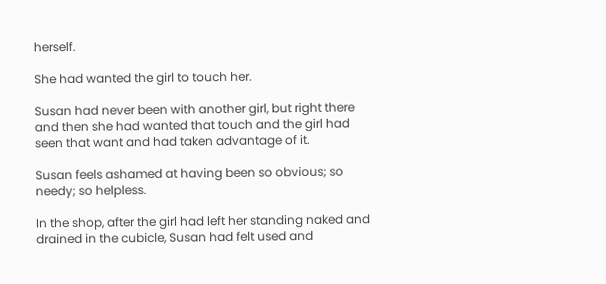herself.

She had wanted the girl to touch her.

Susan had never been with another girl, but right there and then she had wanted that touch and the girl had seen that want and had taken advantage of it.

Susan feels ashamed at having been so obvious; so needy; so helpless.

In the shop, after the girl had left her standing naked and drained in the cubicle, Susan had felt used and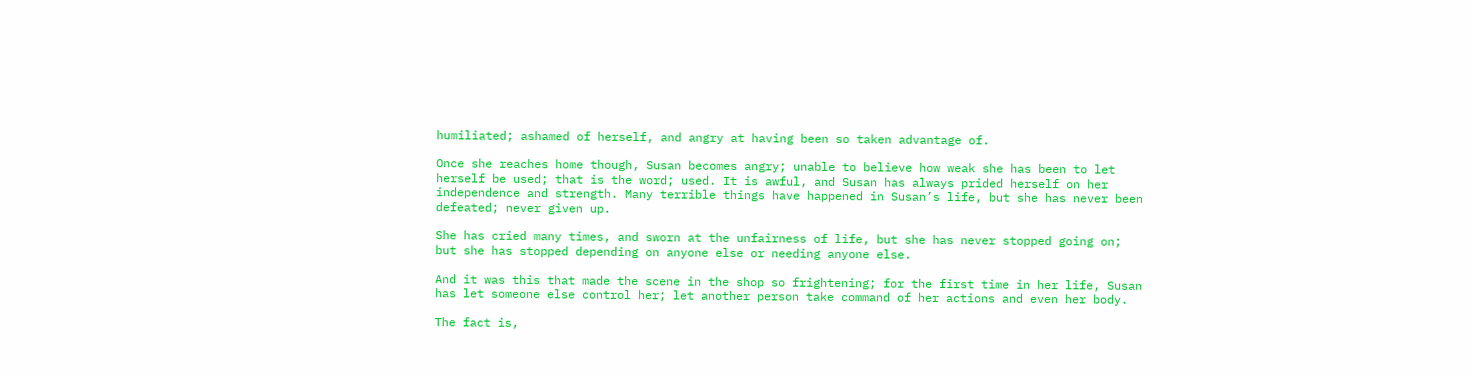humiliated; ashamed of herself, and angry at having been so taken advantage of.

Once she reaches home though, Susan becomes angry; unable to believe how weak she has been to let herself be used; that is the word; used. It is awful, and Susan has always prided herself on her independence and strength. Many terrible things have happened in Susan’s life, but she has never been defeated; never given up.

She has cried many times, and sworn at the unfairness of life, but she has never stopped going on; but she has stopped depending on anyone else or needing anyone else.

And it was this that made the scene in the shop so frightening; for the first time in her life, Susan has let someone else control her; let another person take command of her actions and even her body.

The fact is,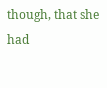though, that she had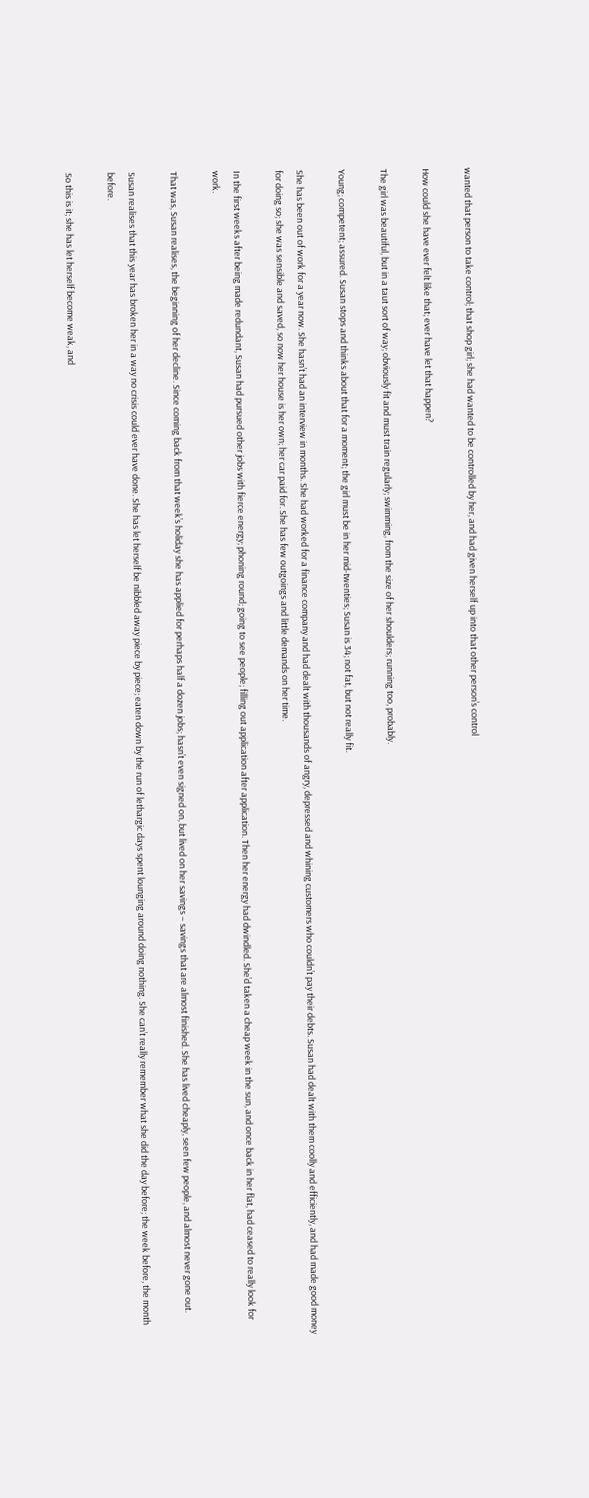wanted that person to take control; that shop girl; she had wanted to be controlled by her, and had given herself up into that other person’s control

How could she have ever felt like that; ever have let that happen?

The girl was beautiful, but in a taut sort of way; obviously fit and must train regularly; swimming, from the size of her shoulders; running too, probably.

Young; competent; assured. Susan stops and thinks about that for a moment; the girl must be in her mid-twenties; Susan is 34; not fat, but not really fit.

She has been out of work for a year now. She hasn’t had an interview in months. She had worked for a finance company and had dealt with thousands of angry, depressed and whining customers who couldn’t pay their debts. Susan had dealt with them coolly and efficiently, and had made good money for doing so; she was sensible and saved, so now her house is her own; her car paid for. She has few outgoings and little demands on her time.

In the first weeks after being made redundant, Susan had pursued other jobs with fierce energy; phoning round; going to see people; filling out application after application. Then her energy had dwindled. She’d taken a cheap week in the sun, and once back in her flat, had ceased to really look for work.

That was, Susan realises, the beginning of her decline. Since coming back from that week’s holiday she has applied for perhaps half a dozen jobs; hasn’t even signed on, but lived on her savings – savings that are almost finished. She has lived cheaply, seen few people, and almost never gone out.

Susan realises that this year has broken her in a way no crisis could ever have done. She has let herself be nibbled away piece by piece; eaten down by the run of lethargic days spent lounging around doing nothing. She can’t really remember what she did the day before; the week before, the month before.

So this is it; she has let herself become weak, and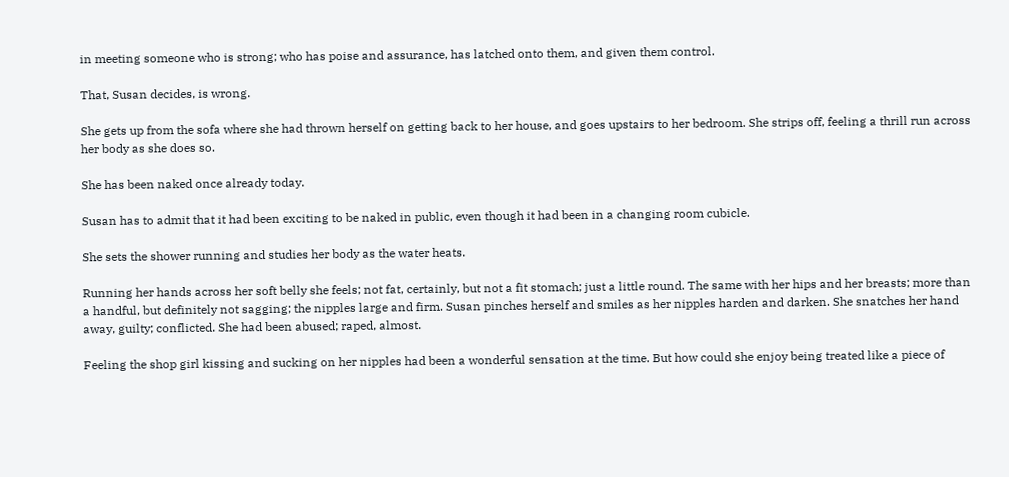in meeting someone who is strong; who has poise and assurance, has latched onto them, and given them control.

That, Susan decides, is wrong.

She gets up from the sofa where she had thrown herself on getting back to her house, and goes upstairs to her bedroom. She strips off, feeling a thrill run across her body as she does so.

She has been naked once already today.

Susan has to admit that it had been exciting to be naked in public, even though it had been in a changing room cubicle.

She sets the shower running and studies her body as the water heats.

Running her hands across her soft belly she feels; not fat, certainly, but not a fit stomach; just a little round. The same with her hips and her breasts; more than a handful, but definitely not sagging; the nipples large and firm. Susan pinches herself and smiles as her nipples harden and darken. She snatches her hand away, guilty; conflicted. She had been abused; raped, almost.

Feeling the shop girl kissing and sucking on her nipples had been a wonderful sensation at the time. But how could she enjoy being treated like a piece of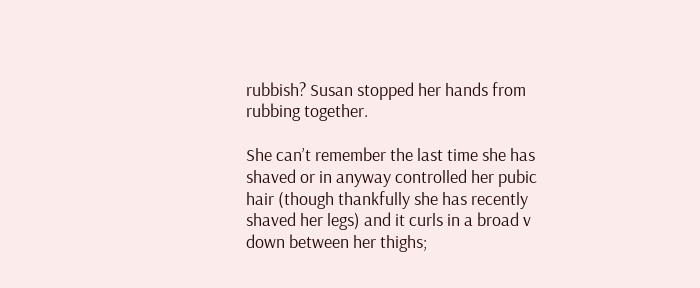rubbish? Susan stopped her hands from rubbing together.

She can’t remember the last time she has shaved or in anyway controlled her pubic hair (though thankfully she has recently shaved her legs) and it curls in a broad v down between her thighs;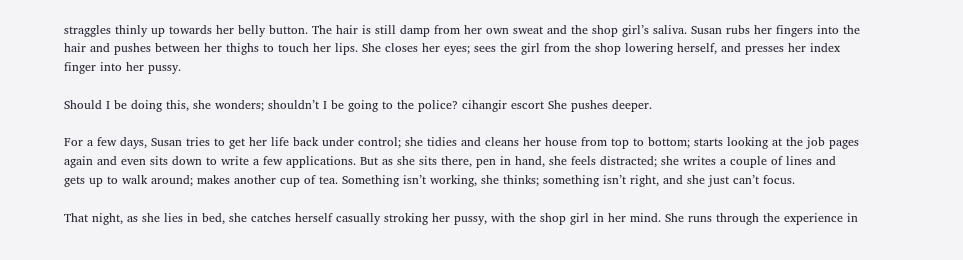straggles thinly up towards her belly button. The hair is still damp from her own sweat and the shop girl’s saliva. Susan rubs her fingers into the hair and pushes between her thighs to touch her lips. She closes her eyes; sees the girl from the shop lowering herself, and presses her index finger into her pussy.

Should I be doing this, she wonders; shouldn’t I be going to the police? cihangir escort She pushes deeper.

For a few days, Susan tries to get her life back under control; she tidies and cleans her house from top to bottom; starts looking at the job pages again and even sits down to write a few applications. But as she sits there, pen in hand, she feels distracted; she writes a couple of lines and gets up to walk around; makes another cup of tea. Something isn’t working, she thinks; something isn’t right, and she just can’t focus.

That night, as she lies in bed, she catches herself casually stroking her pussy, with the shop girl in her mind. She runs through the experience in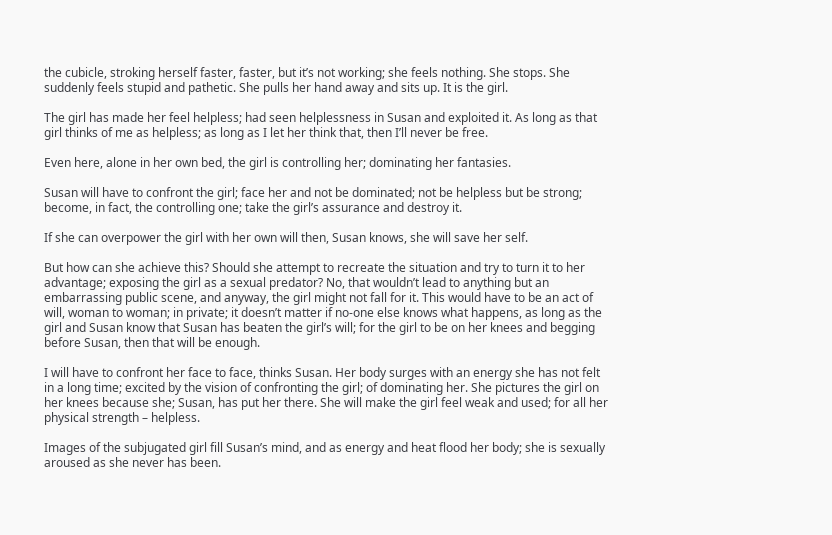the cubicle, stroking herself faster, faster, but it’s not working; she feels nothing. She stops. She suddenly feels stupid and pathetic. She pulls her hand away and sits up. It is the girl.

The girl has made her feel helpless; had seen helplessness in Susan and exploited it. As long as that girl thinks of me as helpless; as long as I let her think that, then I’ll never be free.

Even here, alone in her own bed, the girl is controlling her; dominating her fantasies.

Susan will have to confront the girl; face her and not be dominated; not be helpless but be strong; become, in fact, the controlling one; take the girl’s assurance and destroy it.

If she can overpower the girl with her own will then, Susan knows, she will save her self.

But how can she achieve this? Should she attempt to recreate the situation and try to turn it to her advantage; exposing the girl as a sexual predator? No, that wouldn’t lead to anything but an embarrassing public scene, and anyway, the girl might not fall for it. This would have to be an act of will, woman to woman; in private; it doesn’t matter if no-one else knows what happens, as long as the girl and Susan know that Susan has beaten the girl’s will; for the girl to be on her knees and begging before Susan, then that will be enough.

I will have to confront her face to face, thinks Susan. Her body surges with an energy she has not felt in a long time; excited by the vision of confronting the girl; of dominating her. She pictures the girl on her knees because she; Susan, has put her there. She will make the girl feel weak and used; for all her physical strength – helpless.

Images of the subjugated girl fill Susan’s mind, and as energy and heat flood her body; she is sexually aroused as she never has been.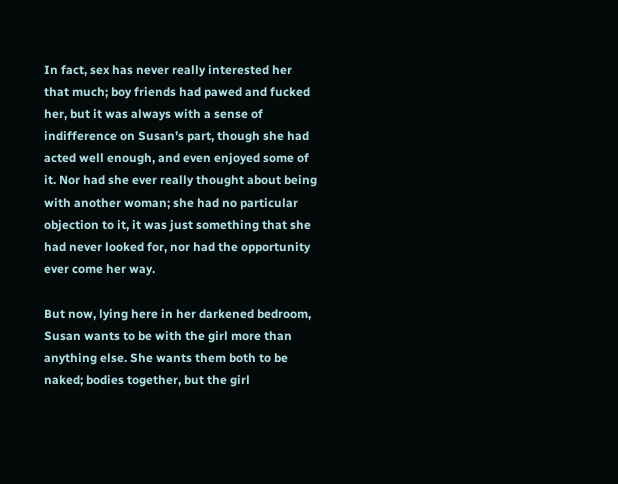In fact, sex has never really interested her that much; boy friends had pawed and fucked her, but it was always with a sense of indifference on Susan’s part, though she had acted well enough, and even enjoyed some of it. Nor had she ever really thought about being with another woman; she had no particular objection to it, it was just something that she had never looked for, nor had the opportunity ever come her way.

But now, lying here in her darkened bedroom, Susan wants to be with the girl more than anything else. She wants them both to be naked; bodies together, but the girl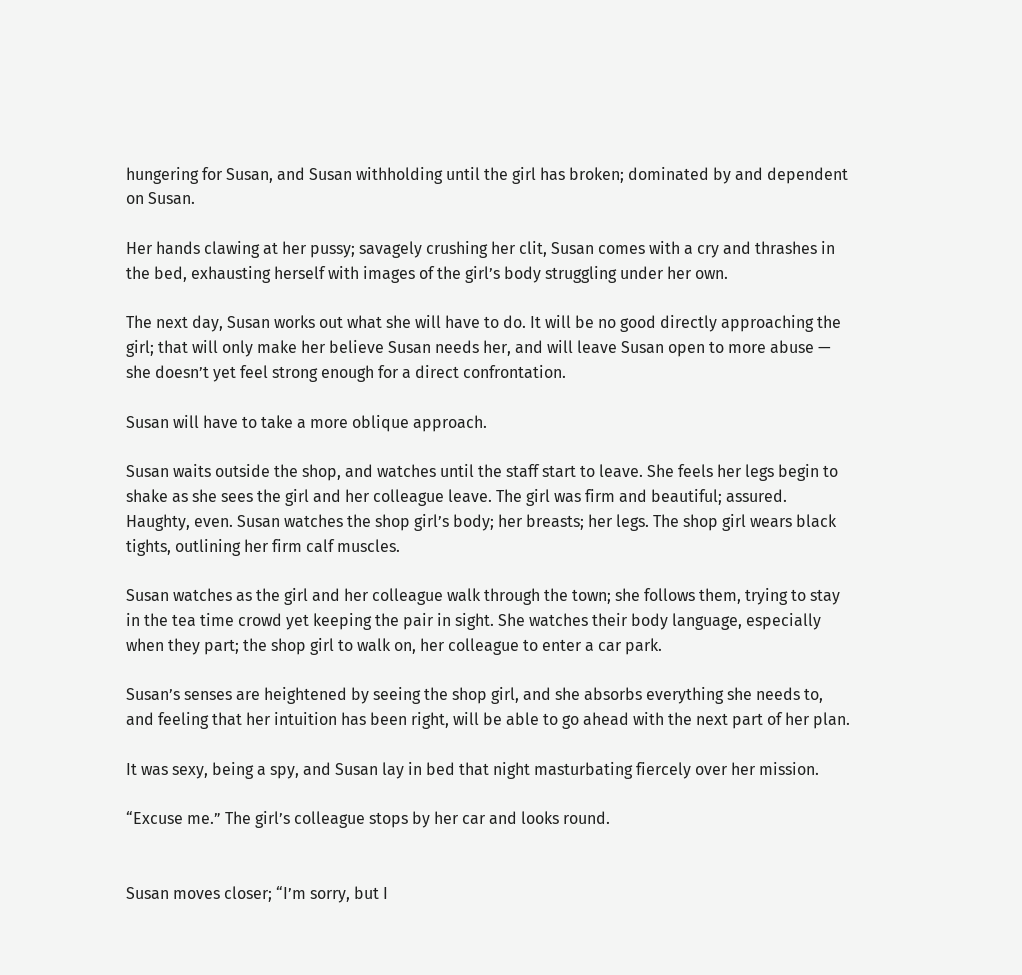hungering for Susan, and Susan withholding until the girl has broken; dominated by and dependent on Susan.

Her hands clawing at her pussy; savagely crushing her clit, Susan comes with a cry and thrashes in the bed, exhausting herself with images of the girl’s body struggling under her own.

The next day, Susan works out what she will have to do. It will be no good directly approaching the girl; that will only make her believe Susan needs her, and will leave Susan open to more abuse — she doesn’t yet feel strong enough for a direct confrontation.

Susan will have to take a more oblique approach.

Susan waits outside the shop, and watches until the staff start to leave. She feels her legs begin to shake as she sees the girl and her colleague leave. The girl was firm and beautiful; assured. Haughty, even. Susan watches the shop girl’s body; her breasts; her legs. The shop girl wears black tights, outlining her firm calf muscles.

Susan watches as the girl and her colleague walk through the town; she follows them, trying to stay in the tea time crowd yet keeping the pair in sight. She watches their body language, especially when they part; the shop girl to walk on, her colleague to enter a car park.

Susan’s senses are heightened by seeing the shop girl, and she absorbs everything she needs to, and feeling that her intuition has been right, will be able to go ahead with the next part of her plan.

It was sexy, being a spy, and Susan lay in bed that night masturbating fiercely over her mission.

“Excuse me.” The girl’s colleague stops by her car and looks round.


Susan moves closer; “I’m sorry, but I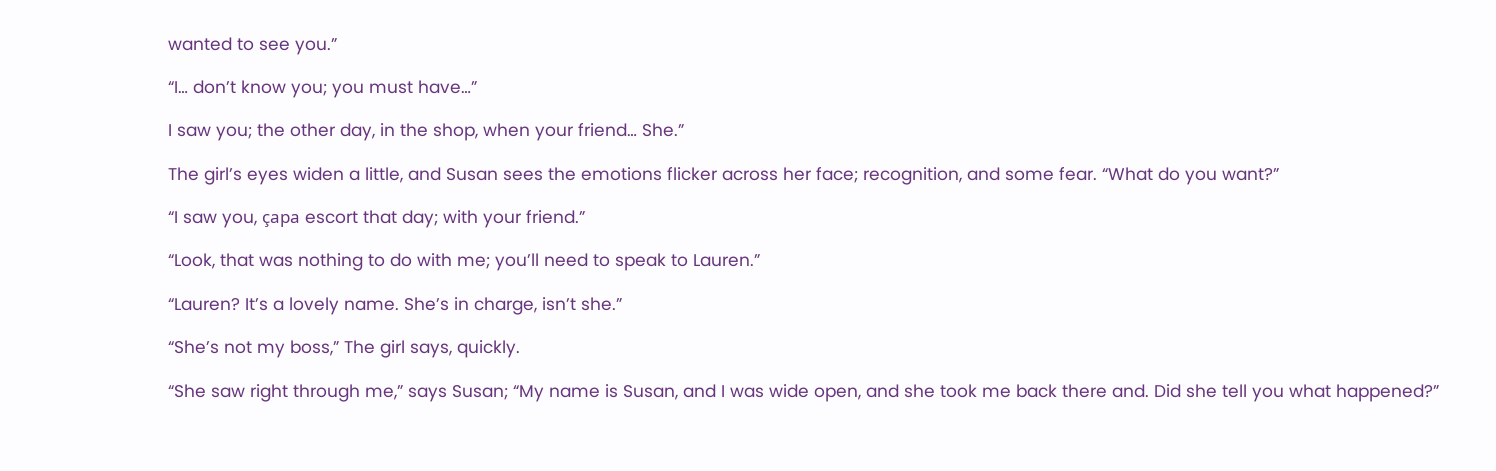wanted to see you.”

“I… don’t know you; you must have…”

I saw you; the other day, in the shop, when your friend… She.”

The girl’s eyes widen a little, and Susan sees the emotions flicker across her face; recognition, and some fear. “What do you want?”

“I saw you, çapa escort that day; with your friend.”

“Look, that was nothing to do with me; you’ll need to speak to Lauren.”

“Lauren? It’s a lovely name. She’s in charge, isn’t she.”

“She’s not my boss,” The girl says, quickly.

“She saw right through me,” says Susan; “My name is Susan, and I was wide open, and she took me back there and. Did she tell you what happened?”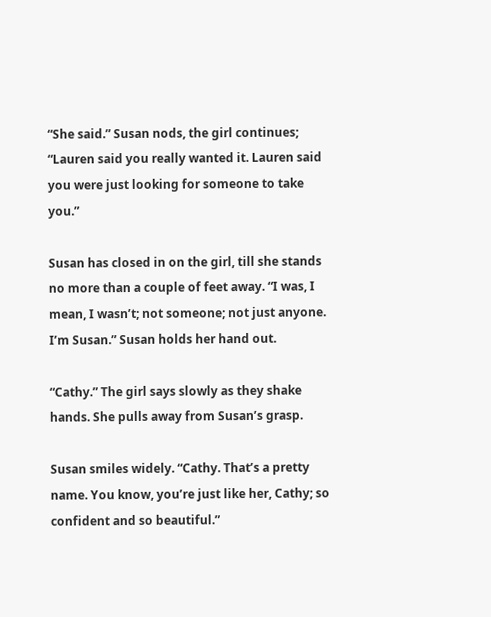“She said.” Susan nods, the girl continues; “Lauren said you really wanted it. Lauren said you were just looking for someone to take you.”

Susan has closed in on the girl, till she stands no more than a couple of feet away. “I was, I mean, I wasn’t; not someone; not just anyone. I’m Susan.” Susan holds her hand out.

“Cathy.” The girl says slowly as they shake hands. She pulls away from Susan’s grasp.

Susan smiles widely. “Cathy. That’s a pretty name. You know, you’re just like her, Cathy; so confident and so beautiful.”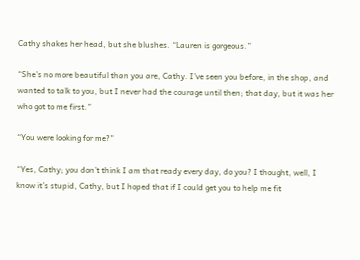Cathy shakes her head, but she blushes. “Lauren is gorgeous.”

“She’s no more beautiful than you are, Cathy. I’ve seen you before, in the shop, and wanted to talk to you, but I never had the courage until then; that day, but it was her who got to me first.”

“You were looking for me?”

“Yes, Cathy; you don’t think I am that ready every day, do you? I thought, well, I know it’s stupid, Cathy, but I hoped that if I could get you to help me fit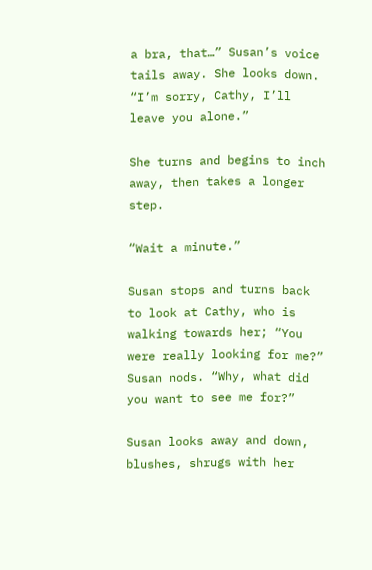a bra, that…” Susan’s voice tails away. She looks down. “I’m sorry, Cathy, I’ll leave you alone.”

She turns and begins to inch away, then takes a longer step.

“Wait a minute.”

Susan stops and turns back to look at Cathy, who is walking towards her; “You were really looking for me?” Susan nods. “Why, what did you want to see me for?”

Susan looks away and down, blushes, shrugs with her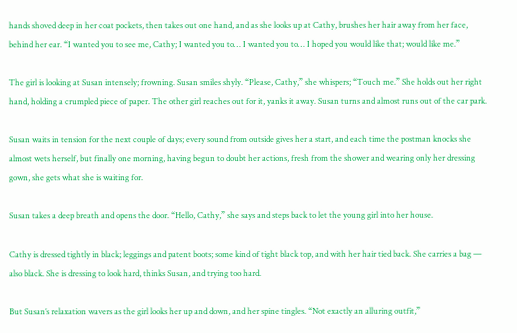hands shoved deep in her coat pockets, then takes out one hand, and as she looks up at Cathy, brushes her hair away from her face, behind her ear. “I wanted you to see me, Cathy; I wanted you to… I wanted you to… I hoped you would like that; would like me.”

The girl is looking at Susan intensely; frowning. Susan smiles shyly. “Please, Cathy,” she whispers; “Touch me.” She holds out her right hand, holding a crumpled piece of paper. The other girl reaches out for it, yanks it away. Susan turns and almost runs out of the car park.

Susan waits in tension for the next couple of days; every sound from outside gives her a start, and each time the postman knocks she almost wets herself, but finally one morning, having begun to doubt her actions, fresh from the shower and wearing only her dressing gown, she gets what she is waiting for.

Susan takes a deep breath and opens the door. “Hello, Cathy,” she says and steps back to let the young girl into her house.

Cathy is dressed tightly in black; leggings and patent boots; some kind of tight black top, and with her hair tied back. She carries a bag — also black. She is dressing to look hard, thinks Susan, and trying too hard.

But Susan’s relaxation wavers as the girl looks her up and down, and her spine tingles. “Not exactly an alluring outfit,”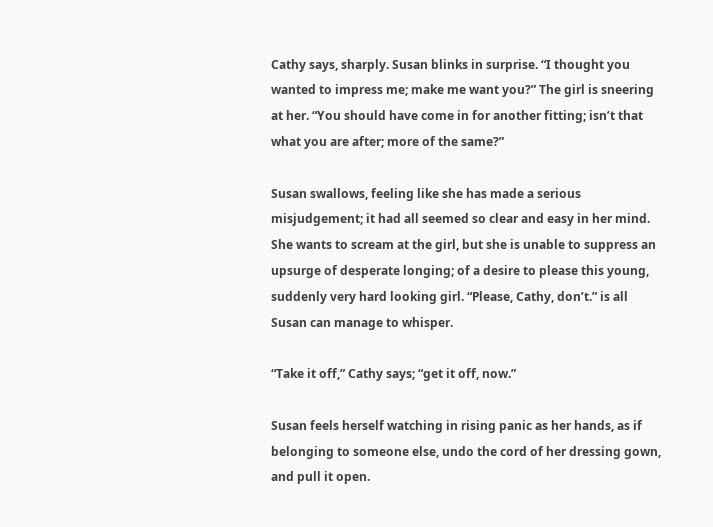Cathy says, sharply. Susan blinks in surprise. “I thought you wanted to impress me; make me want you?” The girl is sneering at her. “You should have come in for another fitting; isn’t that what you are after; more of the same?”

Susan swallows, feeling like she has made a serious misjudgement; it had all seemed so clear and easy in her mind. She wants to scream at the girl, but she is unable to suppress an upsurge of desperate longing; of a desire to please this young, suddenly very hard looking girl. “Please, Cathy, don’t.” is all Susan can manage to whisper.

“Take it off,” Cathy says; “get it off, now.”

Susan feels herself watching in rising panic as her hands, as if belonging to someone else, undo the cord of her dressing gown, and pull it open.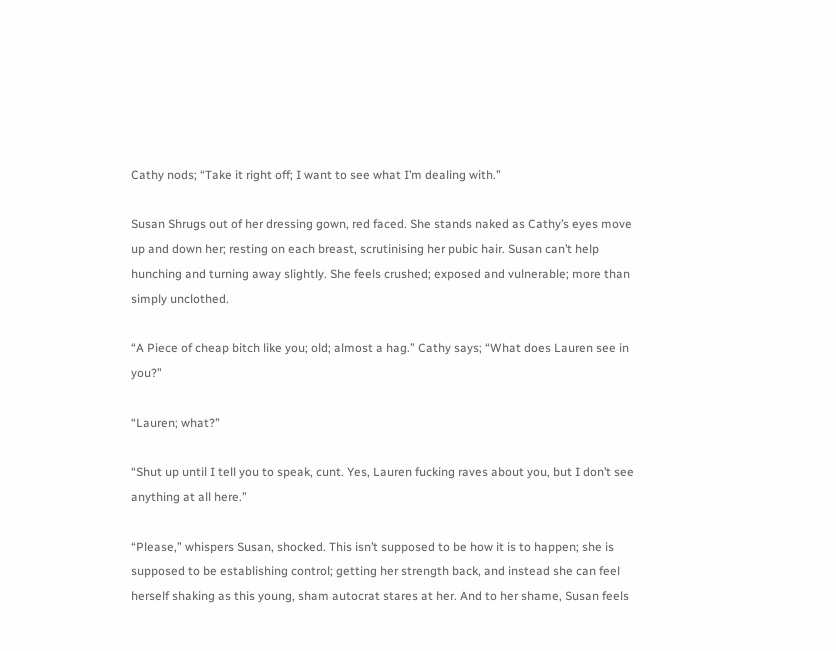Cathy nods; “Take it right off; I want to see what I’m dealing with.”

Susan Shrugs out of her dressing gown, red faced. She stands naked as Cathy’s eyes move up and down her; resting on each breast, scrutinising her pubic hair. Susan can’t help hunching and turning away slightly. She feels crushed; exposed and vulnerable; more than simply unclothed.

“A Piece of cheap bitch like you; old; almost a hag.” Cathy says; “What does Lauren see in you?”

“Lauren; what?”

“Shut up until I tell you to speak, cunt. Yes, Lauren fucking raves about you, but I don’t see anything at all here.”

“Please,” whispers Susan, shocked. This isn’t supposed to be how it is to happen; she is supposed to be establishing control; getting her strength back, and instead she can feel herself shaking as this young, sham autocrat stares at her. And to her shame, Susan feels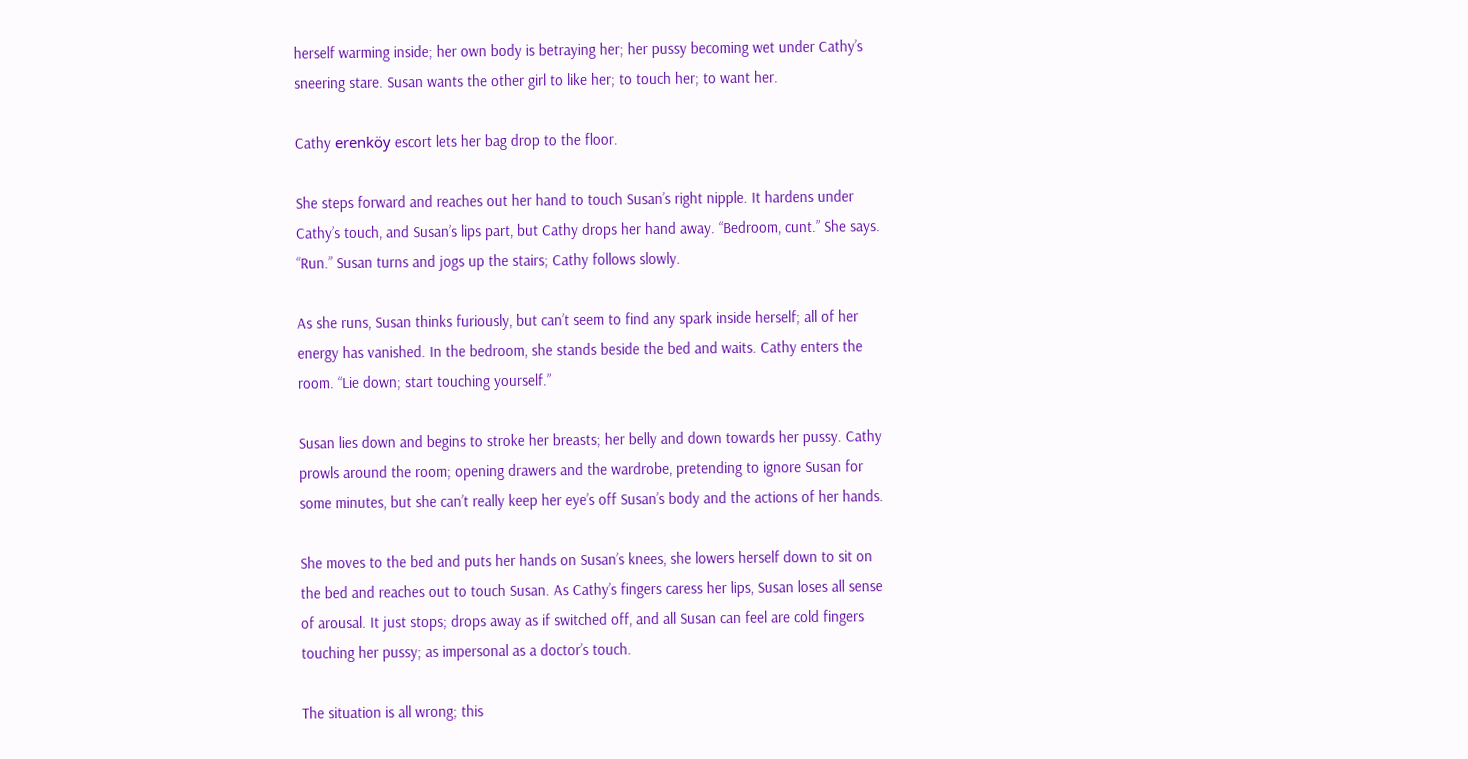herself warming inside; her own body is betraying her; her pussy becoming wet under Cathy’s sneering stare. Susan wants the other girl to like her; to touch her; to want her.

Cathy erenköy escort lets her bag drop to the floor.

She steps forward and reaches out her hand to touch Susan’s right nipple. It hardens under Cathy’s touch, and Susan’s lips part, but Cathy drops her hand away. “Bedroom, cunt.” She says. “Run.” Susan turns and jogs up the stairs; Cathy follows slowly.

As she runs, Susan thinks furiously, but can’t seem to find any spark inside herself; all of her energy has vanished. In the bedroom, she stands beside the bed and waits. Cathy enters the room. “Lie down; start touching yourself.”

Susan lies down and begins to stroke her breasts; her belly and down towards her pussy. Cathy prowls around the room; opening drawers and the wardrobe, pretending to ignore Susan for some minutes, but she can’t really keep her eye’s off Susan’s body and the actions of her hands.

She moves to the bed and puts her hands on Susan’s knees, she lowers herself down to sit on the bed and reaches out to touch Susan. As Cathy’s fingers caress her lips, Susan loses all sense of arousal. It just stops; drops away as if switched off, and all Susan can feel are cold fingers touching her pussy; as impersonal as a doctor’s touch.

The situation is all wrong; this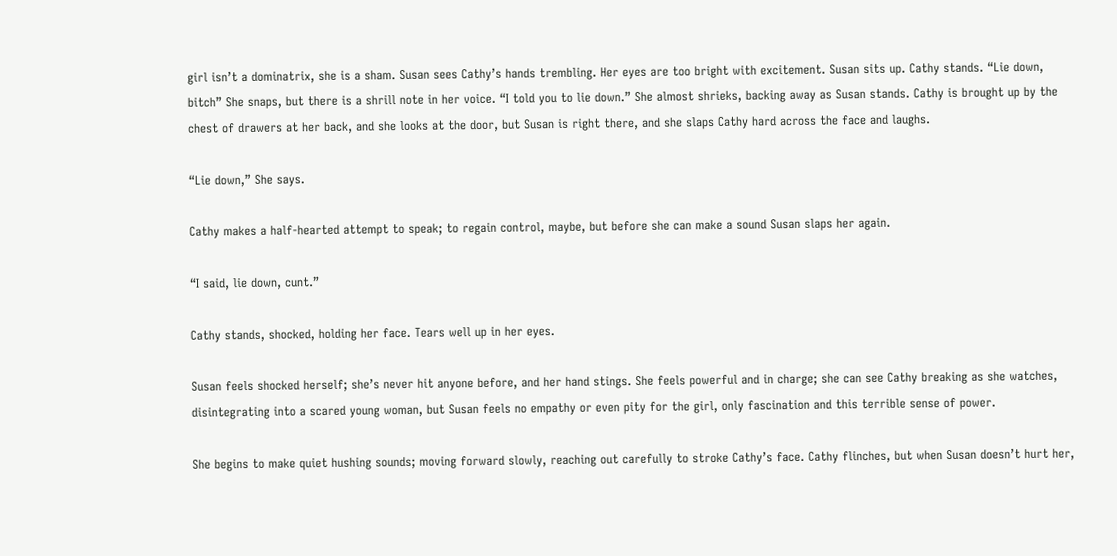girl isn’t a dominatrix, she is a sham. Susan sees Cathy’s hands trembling. Her eyes are too bright with excitement. Susan sits up. Cathy stands. “Lie down, bitch” She snaps, but there is a shrill note in her voice. “I told you to lie down.” She almost shrieks, backing away as Susan stands. Cathy is brought up by the chest of drawers at her back, and she looks at the door, but Susan is right there, and she slaps Cathy hard across the face and laughs.

“Lie down,” She says.

Cathy makes a half-hearted attempt to speak; to regain control, maybe, but before she can make a sound Susan slaps her again.

“I said, lie down, cunt.”

Cathy stands, shocked, holding her face. Tears well up in her eyes.

Susan feels shocked herself; she’s never hit anyone before, and her hand stings. She feels powerful and in charge; she can see Cathy breaking as she watches, disintegrating into a scared young woman, but Susan feels no empathy or even pity for the girl, only fascination and this terrible sense of power.

She begins to make quiet hushing sounds; moving forward slowly, reaching out carefully to stroke Cathy’s face. Cathy flinches, but when Susan doesn’t hurt her,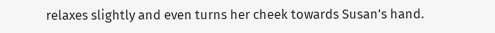relaxes slightly and even turns her cheek towards Susan’s hand.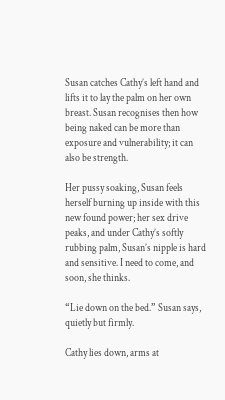Susan catches Cathy’s left hand and lifts it to lay the palm on her own breast. Susan recognises then how being naked can be more than exposure and vulnerability; it can also be strength.

Her pussy soaking, Susan feels herself burning up inside with this new found power; her sex drive peaks, and under Cathy’s softly rubbing palm, Susan’s nipple is hard and sensitive. I need to come, and soon, she thinks.

“Lie down on the bed.” Susan says, quietly but firmly.

Cathy lies down, arms at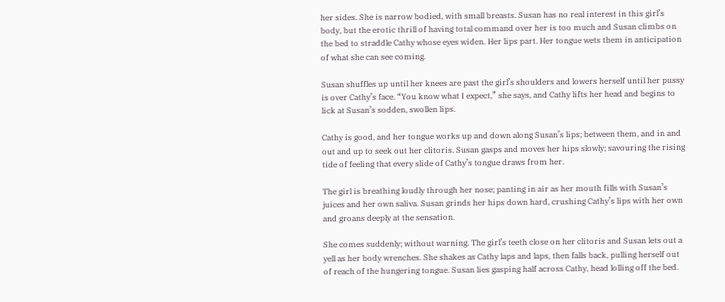her sides. She is narrow bodied, with small breasts. Susan has no real interest in this girl’s body, but the erotic thrill of having total command over her is too much and Susan climbs on the bed to straddle Cathy whose eyes widen. Her lips part. Her tongue wets them in anticipation of what she can see coming.

Susan shuffles up until her knees are past the girl’s shoulders and lowers herself until her pussy is over Cathy’s face. “You know what I expect,” she says, and Cathy lifts her head and begins to lick at Susan’s sodden, swollen lips.

Cathy is good, and her tongue works up and down along Susan’s lips; between them, and in and out and up to seek out her clitoris. Susan gasps and moves her hips slowly; savouring the rising tide of feeling that every slide of Cathy’s tongue draws from her.

The girl is breathing loudly through her nose; panting in air as her mouth fills with Susan’s juices and her own saliva. Susan grinds her hips down hard, crushing Cathy’s lips with her own and groans deeply at the sensation.

She comes suddenly; without warning. The girl’s teeth close on her clitoris and Susan lets out a yell as her body wrenches. She shakes as Cathy laps and laps, then falls back, pulling herself out of reach of the hungering tongue. Susan lies gasping half across Cathy, head lolling off the bed.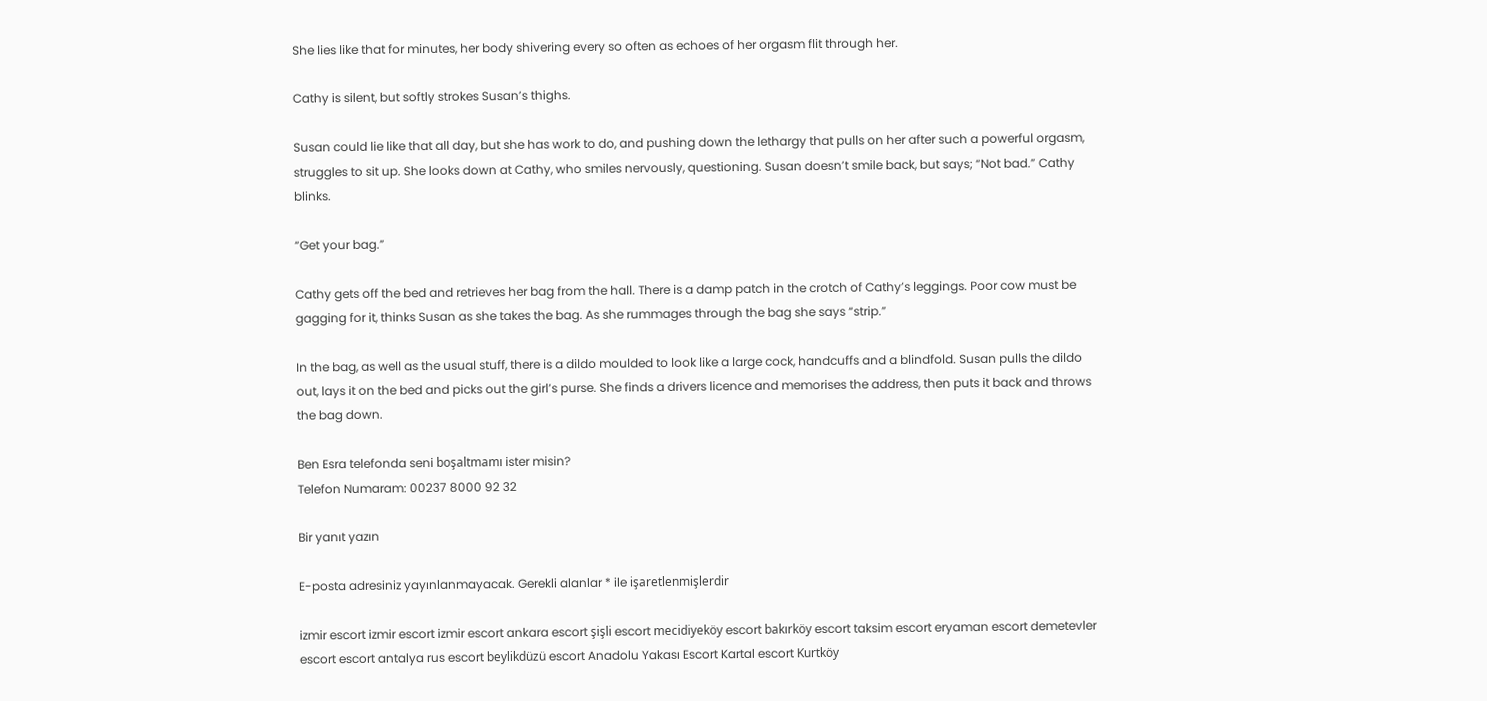She lies like that for minutes, her body shivering every so often as echoes of her orgasm flit through her.

Cathy is silent, but softly strokes Susan’s thighs.

Susan could lie like that all day, but she has work to do, and pushing down the lethargy that pulls on her after such a powerful orgasm, struggles to sit up. She looks down at Cathy, who smiles nervously, questioning. Susan doesn’t smile back, but says; “Not bad.” Cathy blinks.

“Get your bag.”

Cathy gets off the bed and retrieves her bag from the hall. There is a damp patch in the crotch of Cathy’s leggings. Poor cow must be gagging for it, thinks Susan as she takes the bag. As she rummages through the bag she says “strip.”

In the bag, as well as the usual stuff, there is a dildo moulded to look like a large cock, handcuffs and a blindfold. Susan pulls the dildo out, lays it on the bed and picks out the girl’s purse. She finds a drivers licence and memorises the address, then puts it back and throws the bag down.

Ben Esra telefonda seni boşaltmamı ister misin?
Telefon Numaram: 00237 8000 92 32

Bir yanıt yazın

E-posta adresiniz yayınlanmayacak. Gerekli alanlar * ile işaretlenmişlerdir

izmir escort izmir escort izmir escort ankara escort şişli escort mecidiyeköy escort bakırköy escort taksim escort eryaman escort demetevler escort escort antalya rus escort beylikdüzü escort Anadolu Yakası Escort Kartal escort Kurtköy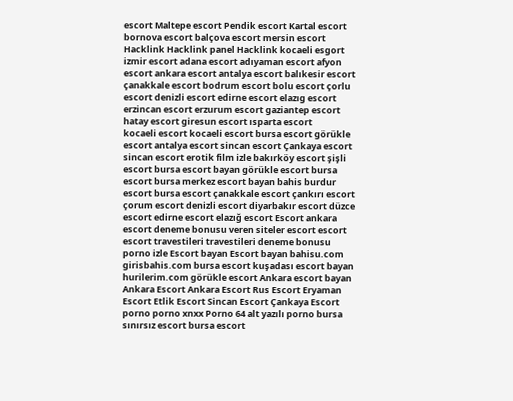escort Maltepe escort Pendik escort Kartal escort bornova escort balçova escort mersin escort Hacklink Hacklink panel Hacklink kocaeli esgort
izmir escort adana escort adıyaman escort afyon escort ankara escort antalya escort balıkesir escort çanakkale escort bodrum escort bolu escort çorlu escort denizli escort edirne escort elazıg escort erzincan escort erzurum escort gaziantep escort hatay escort giresun escort ısparta escort
kocaeli escort kocaeli escort bursa escort görükle escort antalya escort sincan escort Çankaya escort sincan escort erotik film izle bakırköy escort şişli escort bursa escort bayan görükle escort bursa escort bursa merkez escort bayan bahis burdur escort bursa escort çanakkale escort çankırı escort çorum escort denizli escort diyarbakır escort düzce escort edirne escort elazığ escort Escort ankara escort deneme bonusu veren siteler escort escort escort travestileri travestileri deneme bonusu porno izle Escort bayan Escort bayan bahisu.com girisbahis.com bursa escort kuşadası escort bayan hurilerim.com görükle escort Ankara escort bayan Ankara Escort Ankara Escort Rus Escort Eryaman Escort Etlik Escort Sincan Escort Çankaya Escort porno porno xnxx Porno 64 alt yazılı porno bursa sınırsız escort bursa escort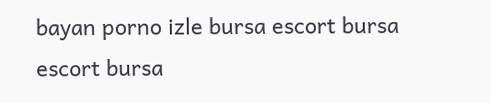bayan porno izle bursa escort bursa escort bursa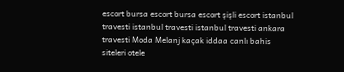escort bursa escort bursa escort şişli escort istanbul travesti istanbul travesti istanbul travesti ankara travesti Moda Melanj kaçak iddaa canlı bahis siteleri otele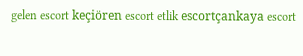gelen escort keçiören escort etlik escortçankaya escort